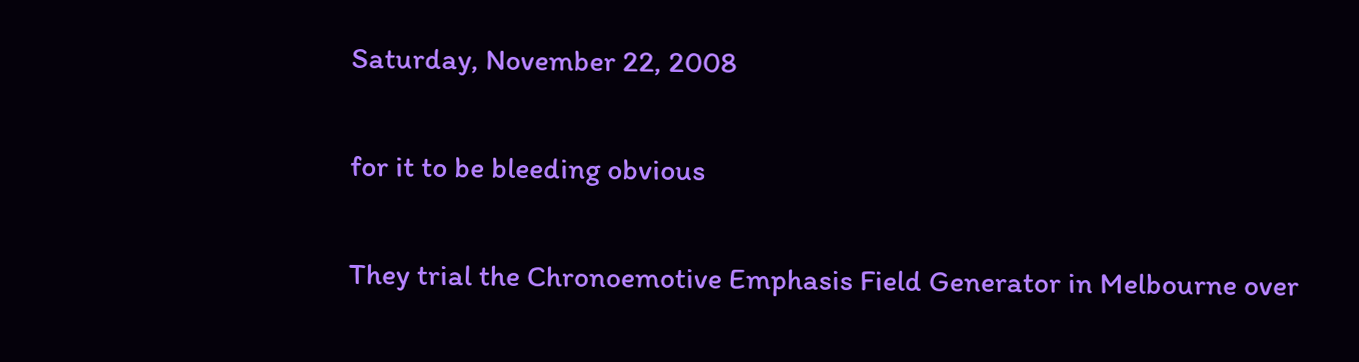Saturday, November 22, 2008

for it to be bleeding obvious

They trial the Chronoemotive Emphasis Field Generator in Melbourne over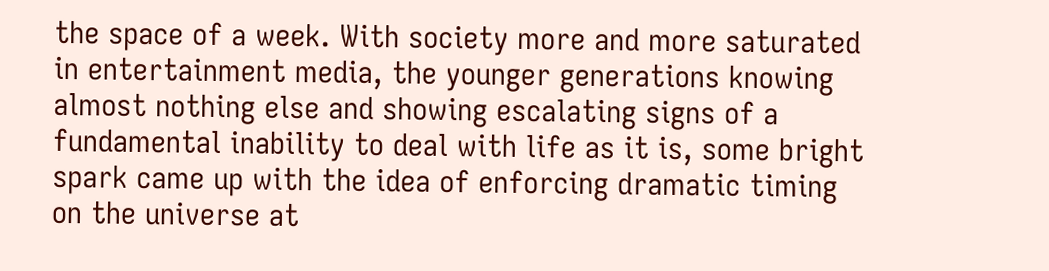the space of a week. With society more and more saturated in entertainment media, the younger generations knowing almost nothing else and showing escalating signs of a fundamental inability to deal with life as it is, some bright spark came up with the idea of enforcing dramatic timing on the universe at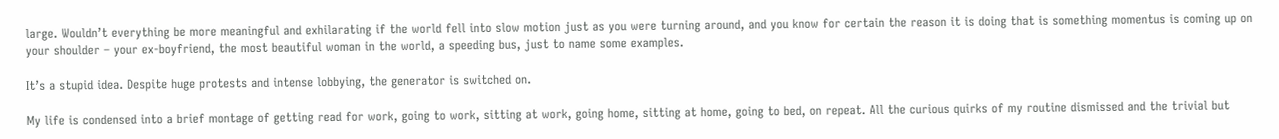large. Wouldn’t everything be more meaningful and exhilarating if the world fell into slow motion just as you were turning around, and you know for certain the reason it is doing that is something momentus is coming up on your shoulder – your ex-boyfriend, the most beautiful woman in the world, a speeding bus, just to name some examples.

It’s a stupid idea. Despite huge protests and intense lobbying, the generator is switched on.

My life is condensed into a brief montage of getting read for work, going to work, sitting at work, going home, sitting at home, going to bed, on repeat. All the curious quirks of my routine dismissed and the trivial but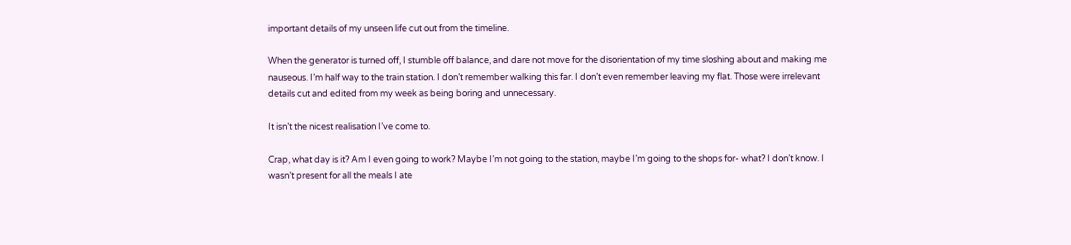important details of my unseen life cut out from the timeline.

When the generator is turned off, I stumble off balance, and dare not move for the disorientation of my time sloshing about and making me nauseous. I’m half way to the train station. I don’t remember walking this far. I don’t even remember leaving my flat. Those were irrelevant details cut and edited from my week as being boring and unnecessary.

It isn’t the nicest realisation I’ve come to.

Crap, what day is it? Am I even going to work? Maybe I’m not going to the station, maybe I’m going to the shops for- what? I don’t know. I wasn’t present for all the meals I ate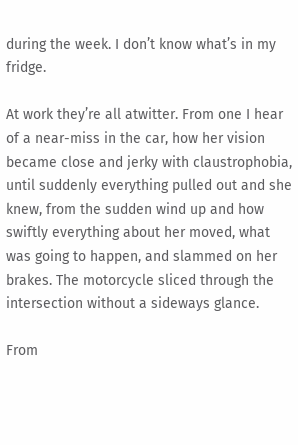during the week. I don’t know what’s in my fridge.

At work they’re all atwitter. From one I hear of a near-miss in the car, how her vision became close and jerky with claustrophobia, until suddenly everything pulled out and she knew, from the sudden wind up and how swiftly everything about her moved, what was going to happen, and slammed on her brakes. The motorcycle sliced through the intersection without a sideways glance.

From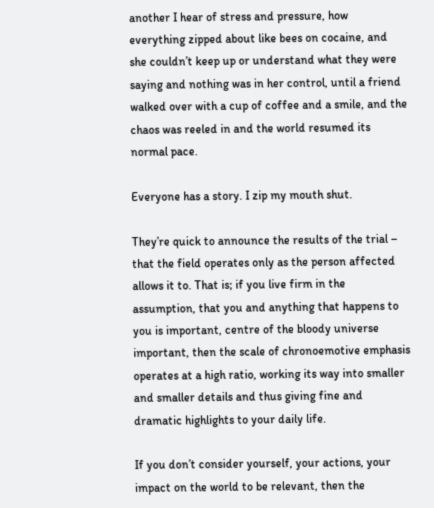another I hear of stress and pressure, how everything zipped about like bees on cocaine, and she couldn’t keep up or understand what they were saying and nothing was in her control, until a friend walked over with a cup of coffee and a smile, and the chaos was reeled in and the world resumed its normal pace.

Everyone has a story. I zip my mouth shut.

They’re quick to announce the results of the trial – that the field operates only as the person affected allows it to. That is; if you live firm in the assumption, that you and anything that happens to you is important, centre of the bloody universe important, then the scale of chronoemotive emphasis operates at a high ratio, working its way into smaller and smaller details and thus giving fine and dramatic highlights to your daily life.

If you don’t consider yourself, your actions, your impact on the world to be relevant, then the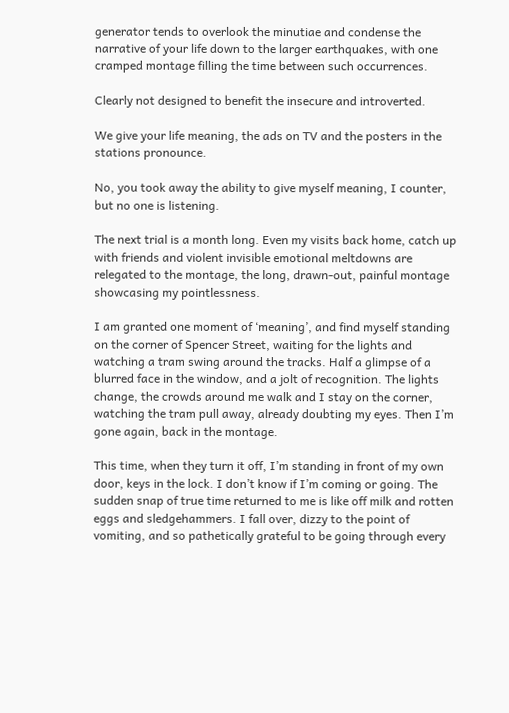generator tends to overlook the minutiae and condense the narrative of your life down to the larger earthquakes, with one cramped montage filling the time between such occurrences.

Clearly not designed to benefit the insecure and introverted.

We give your life meaning, the ads on TV and the posters in the stations pronounce.

No, you took away the ability to give myself meaning, I counter, but no one is listening.

The next trial is a month long. Even my visits back home, catch up with friends and violent invisible emotional meltdowns are relegated to the montage, the long, drawn-out, painful montage showcasing my pointlessness.

I am granted one moment of ‘meaning’, and find myself standing on the corner of Spencer Street, waiting for the lights and watching a tram swing around the tracks. Half a glimpse of a blurred face in the window, and a jolt of recognition. The lights change, the crowds around me walk and I stay on the corner, watching the tram pull away, already doubting my eyes. Then I’m gone again, back in the montage.

This time, when they turn it off, I’m standing in front of my own door, keys in the lock. I don’t know if I’m coming or going. The sudden snap of true time returned to me is like off milk and rotten eggs and sledgehammers. I fall over, dizzy to the point of vomiting, and so pathetically grateful to be going through every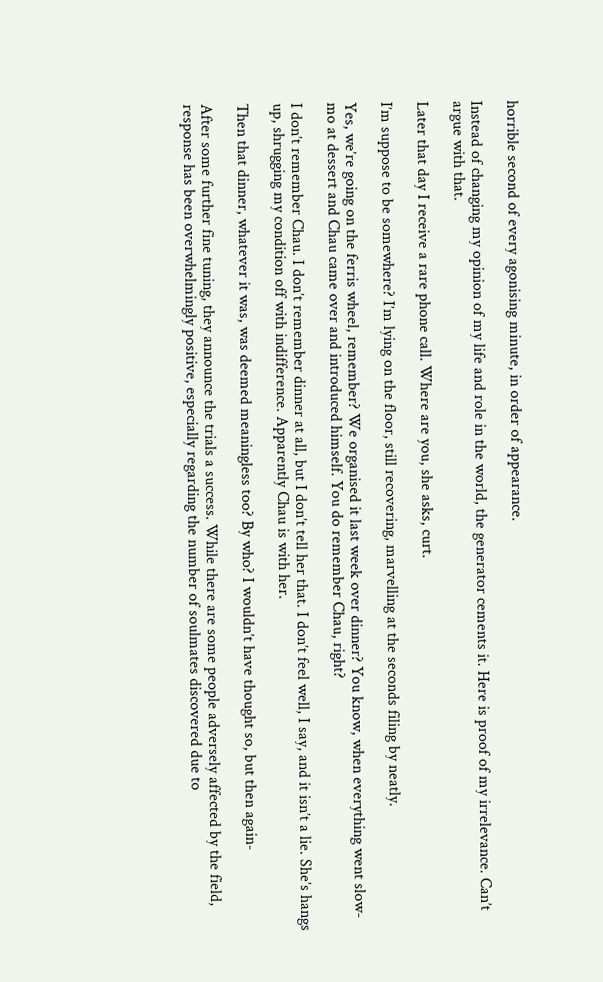horrible second of every agonising minute, in order of appearance.

Instead of changing my opinion of my life and role in the world, the generator cements it. Here is proof of my irrelevance. Can’t argue with that.

Later that day I receive a rare phone call. Where are you, she asks, curt.

I’m suppose to be somewhere? I’m lying on the floor, still recovering, marvelling at the seconds filing by neatly.

Yes, we’re going on the ferris wheel, remember? We organised it last week over dinner? You know, when everything went slow-mo at dessert and Chau came over and introduced himself. You do remember Chau, right?

I don’t remember Chau. I don’t remember dinner at all, but I don’t tell her that. I don’t feel well, I say, and it isn’t a lie. She’s hangs up, shrugging my condition off with indifference. Apparently Chau is with her.

Then that dinner, whatever it was, was deemed meaningless too? By who? I wouldn’t have thought so, but then again-

After some further fine tuning, they announce the trials a success. While there are some people adversely affected by the field, response has been overwhelmingly positive, especially regarding the number of soulmates discovered due to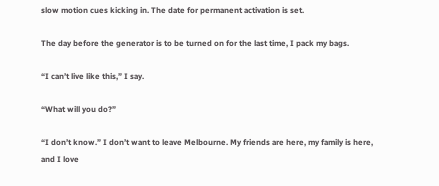slow motion cues kicking in. The date for permanent activation is set.

The day before the generator is to be turned on for the last time, I pack my bags.

“I can’t live like this,” I say.

“What will you do?”

“I don’t know.” I don’t want to leave Melbourne. My friends are here, my family is here, and I love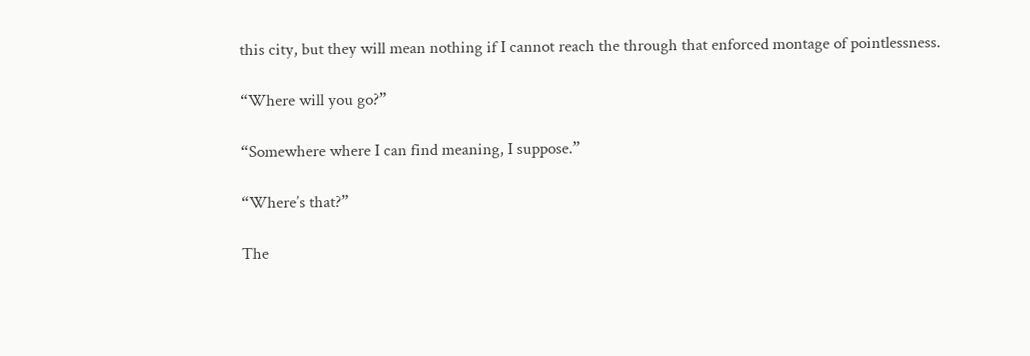this city, but they will mean nothing if I cannot reach the through that enforced montage of pointlessness.

“Where will you go?”

“Somewhere where I can find meaning, I suppose.”

“Where’s that?”

The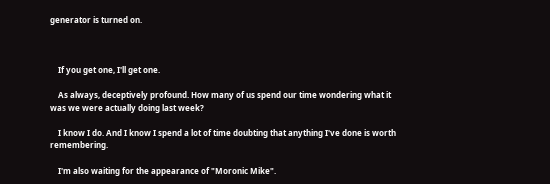generator is turned on.



    If you get one, I'll get one.

    As always, deceptively profound. How many of us spend our time wondering what it was we were actually doing last week?

    I know I do. And I know I spend a lot of time doubting that anything I've done is worth remembering.

    I'm also waiting for the appearance of "Moronic Mike".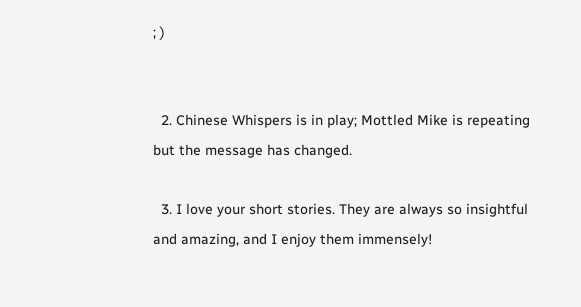; )


  2. Chinese Whispers is in play; Mottled Mike is repeating but the message has changed.

  3. I love your short stories. They are always so insightful and amazing, and I enjoy them immensely!